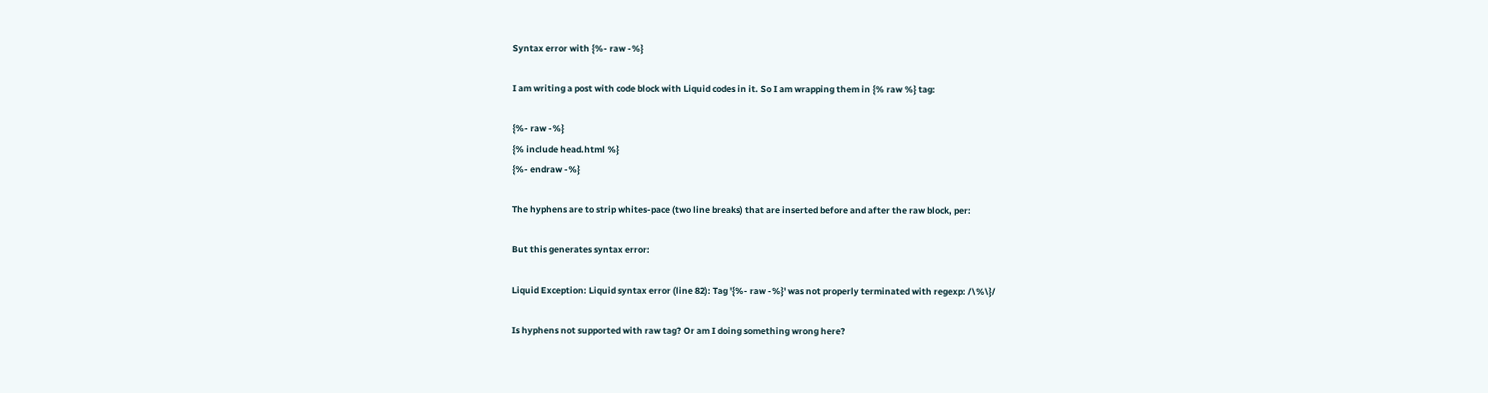Syntax error with {%- raw -%}

I am writing a post with code block with Liquid codes in it. So I am wrapping them in {% raw %} tag:

{%- raw -%}
{% include head.html %}
{%- endraw -%}

The hyphens are to strip whites-pace (two line breaks) that are inserted before and after the raw block, per:

But this generates syntax error:

Liquid Exception: Liquid syntax error (line 82): Tag '{%- raw -%}' was not properly terminated with regexp: /\%\}/

Is hyphens not supported with raw tag? Or am I doing something wrong here?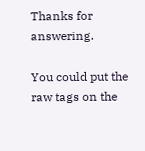Thanks for answering.

You could put the raw tags on the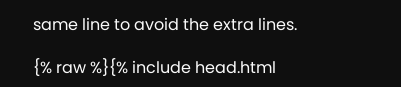same line to avoid the extra lines.

{% raw %}{% include head.html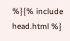%}{% include head.html %}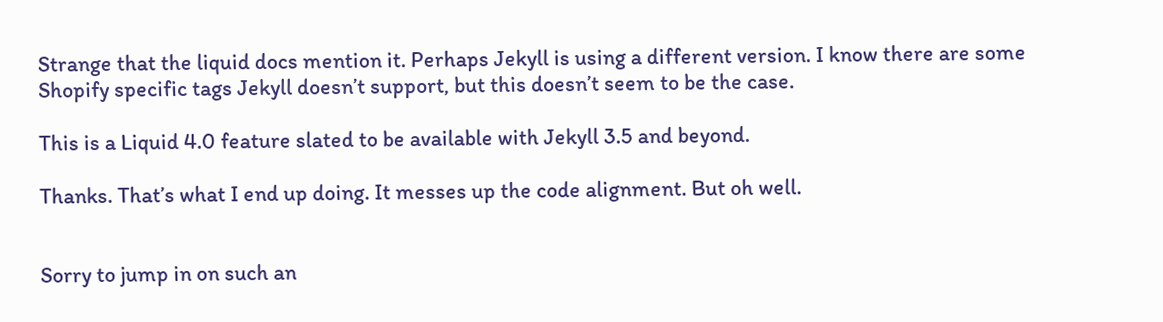Strange that the liquid docs mention it. Perhaps Jekyll is using a different version. I know there are some Shopify specific tags Jekyll doesn’t support, but this doesn’t seem to be the case.

This is a Liquid 4.0 feature slated to be available with Jekyll 3.5 and beyond.

Thanks. That’s what I end up doing. It messes up the code alignment. But oh well.


Sorry to jump in on such an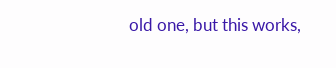old one, but this works,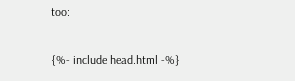too:

{%- include head.html -%}